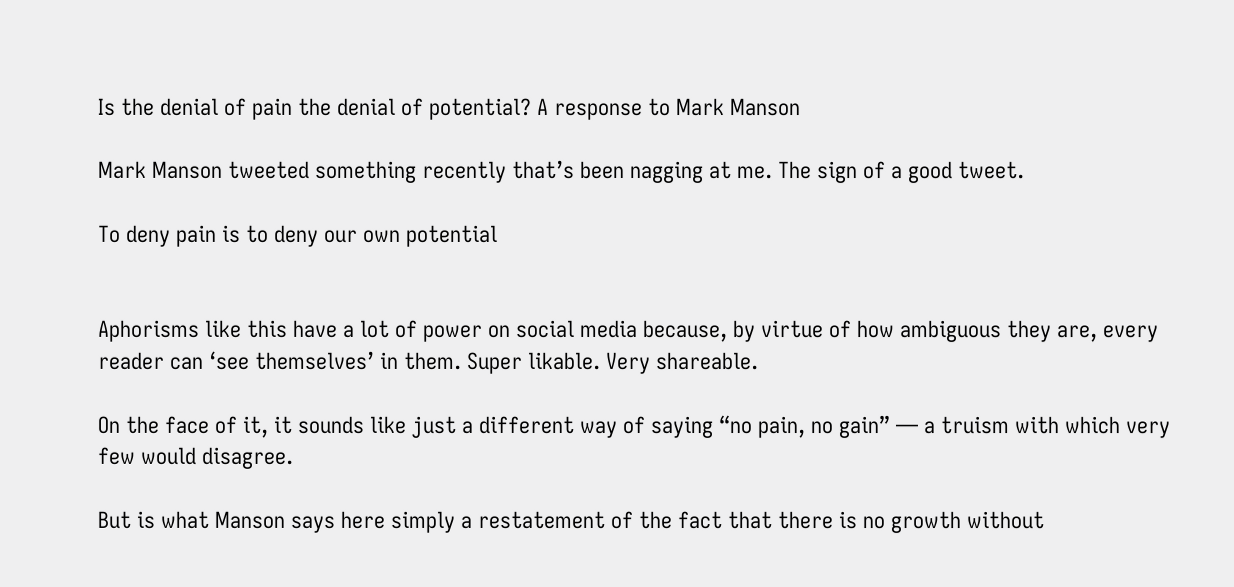Is the denial of pain the denial of potential? A response to Mark Manson

Mark Manson tweeted something recently that’s been nagging at me. The sign of a good tweet.

To deny pain is to deny our own potential


Aphorisms like this have a lot of power on social media because, by virtue of how ambiguous they are, every reader can ‘see themselves’ in them. Super likable. Very shareable.

On the face of it, it sounds like just a different way of saying “no pain, no gain” — a truism with which very few would disagree.

But is what Manson says here simply a restatement of the fact that there is no growth without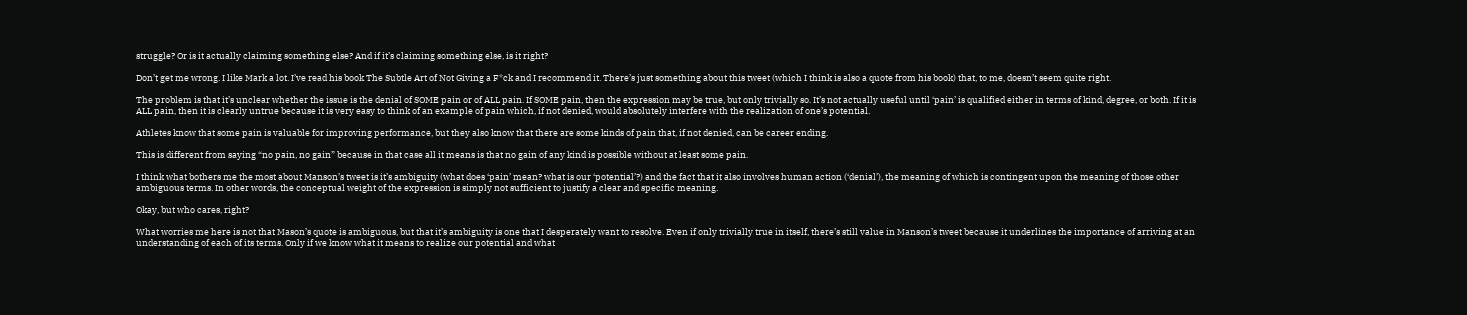struggle? Or is it actually claiming something else? And if it’s claiming something else, is it right?

Don’t get me wrong. I like Mark a lot. I’ve read his book The Subtle Art of Not Giving a F*ck and I recommend it. There’s just something about this tweet (which I think is also a quote from his book) that, to me, doesn’t seem quite right.

The problem is that it’s unclear whether the issue is the denial of SOME pain or of ALL pain. If SOME pain, then the expression may be true, but only trivially so. It’s not actually useful until ‘pain’ is qualified either in terms of kind, degree, or both. If it is ALL pain, then it is clearly untrue because it is very easy to think of an example of pain which, if not denied, would absolutely interfere with the realization of one’s potential.

Athletes know that some pain is valuable for improving performance, but they also know that there are some kinds of pain that, if not denied, can be career ending.

This is different from saying “no pain, no gain” because in that case all it means is that no gain of any kind is possible without at least some pain.

I think what bothers me the most about Manson’s tweet is it’s ambiguity (what does ‘pain’ mean? what is our ‘potential’?) and the fact that it also involves human action (‘denial’), the meaning of which is contingent upon the meaning of those other ambiguous terms. In other words, the conceptual weight of the expression is simply not sufficient to justify a clear and specific meaning.

Okay, but who cares, right?

What worries me here is not that Mason’s quote is ambiguous, but that it’s ambiguity is one that I desperately want to resolve. Even if only trivially true in itself, there’s still value in Manson’s tweet because it underlines the importance of arriving at an understanding of each of its terms. Only if we know what it means to realize our potential and what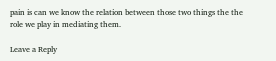pain is can we know the relation between those two things the the role we play in mediating them.

Leave a Reply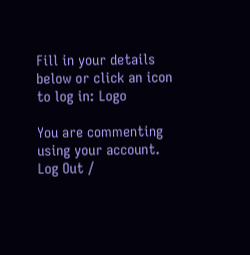Fill in your details below or click an icon to log in: Logo

You are commenting using your account. Log Out /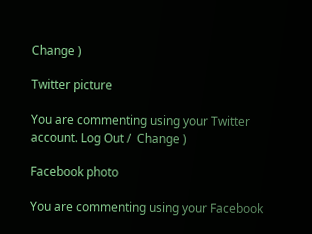Change )

Twitter picture

You are commenting using your Twitter account. Log Out /  Change )

Facebook photo

You are commenting using your Facebook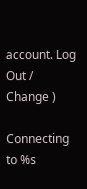account. Log Out /  Change )

Connecting to %s